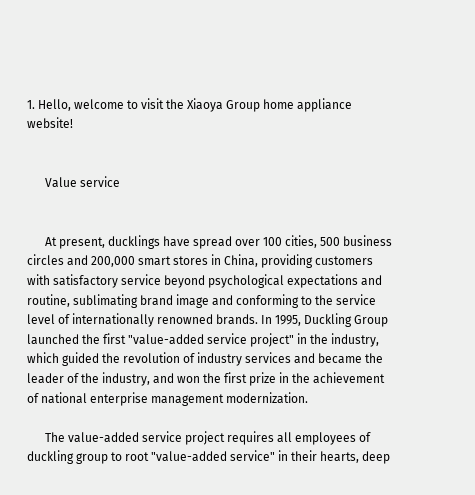1. Hello, welcome to visit the Xiaoya Group home appliance website!


      Value service


      At present, ducklings have spread over 100 cities, 500 business circles and 200,000 smart stores in China, providing customers with satisfactory service beyond psychological expectations and routine, sublimating brand image and conforming to the service level of internationally renowned brands. In 1995, Duckling Group launched the first "value-added service project" in the industry, which guided the revolution of industry services and became the leader of the industry, and won the first prize in the achievement of national enterprise management modernization.

      The value-added service project requires all employees of duckling group to root "value-added service" in their hearts, deep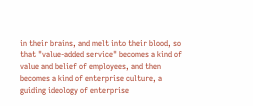in their brains, and melt into their blood, so that "value-added service" becomes a kind of value and belief of employees, and then becomes a kind of enterprise culture, a guiding ideology of enterprise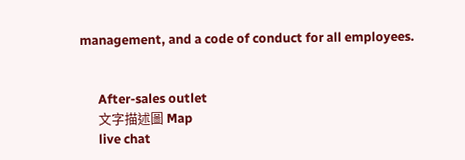management, and a code of conduct for all employees.


      After-sales outlet
      文字描述圖 Map
      live chat